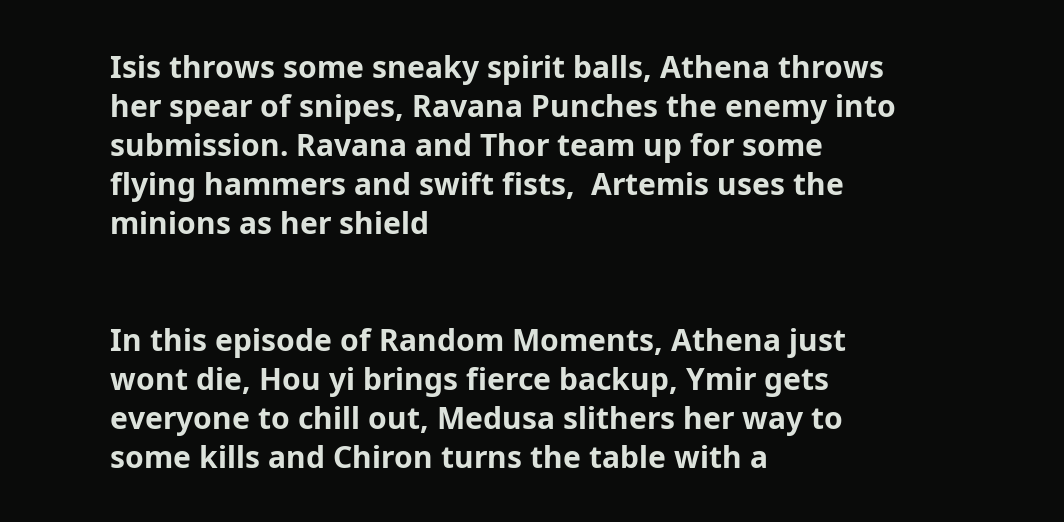Isis throws some sneaky spirit balls, Athena throws her spear of snipes, Ravana Punches the enemy into submission. Ravana and Thor team up for some flying hammers and swift fists,  Artemis uses the minions as her shield


In this episode of Random Moments, Athena just wont die, Hou yi brings fierce backup, Ymir gets everyone to chill out, Medusa slithers her way to some kills and Chiron turns the table with a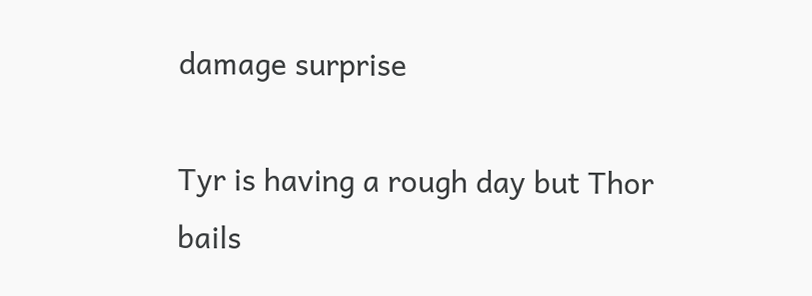damage surprise

Tyr is having a rough day but Thor bails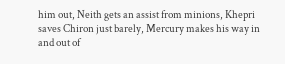him out, Neith gets an assist from minions, Khepri saves Chiron just barely, Mercury makes his way in and out of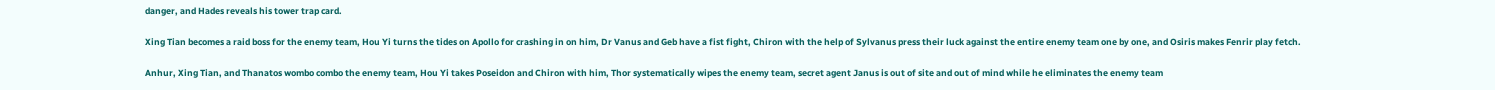danger, and Hades reveals his tower trap card.

Xing Tian becomes a raid boss for the enemy team, Hou Yi turns the tides on Apollo for crashing in on him, Dr Vanus and Geb have a fist fight, Chiron with the help of Sylvanus press their luck against the entire enemy team one by one, and Osiris makes Fenrir play fetch.

Anhur, Xing Tian, and Thanatos wombo combo the enemy team, Hou Yi takes Poseidon and Chiron with him, Thor systematically wipes the enemy team, secret agent Janus is out of site and out of mind while he eliminates the enemy team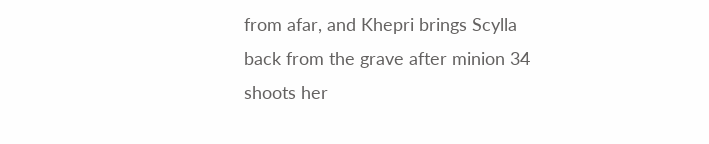from afar, and Khepri brings Scylla back from the grave after minion 34 shoots her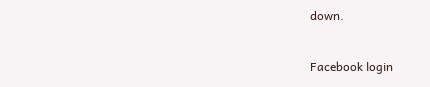down.

Facebook login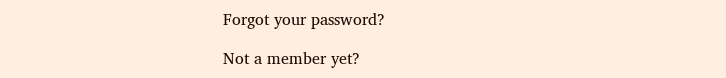Forgot your password?

Not a member yet?